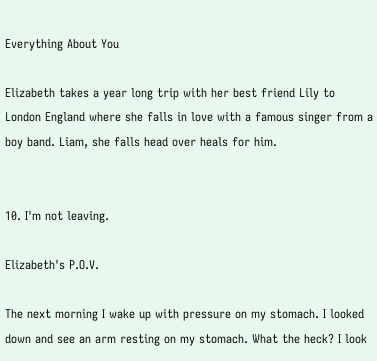Everything About You

Elizabeth takes a year long trip with her best friend Lily to London England where she falls in love with a famous singer from a boy band. Liam, she falls head over heals for him.


10. I'm not leaving.

Elizabeth's P.O.V.

The next morning I wake up with pressure on my stomach. I looked down and see an arm resting on my stomach. What the heck? I look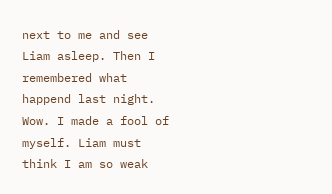next to me and see Liam asleep. Then I remembered what happend last night. Wow. I made a fool of myself. Liam must think I am so weak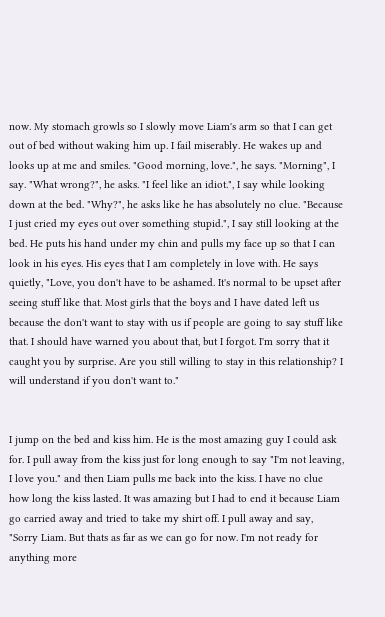now. My stomach growls so I slowly move Liam's arm so that I can get out of bed without waking him up. I fail miserably. He wakes up and looks up at me and smiles. "Good morning, love.", he says. "Morning", I say. "What wrong?", he asks. "I feel like an idiot.", I say while looking down at the bed. "Why?", he asks like he has absolutely no clue. "Because I just cried my eyes out over something stupid.", I say still looking at the bed. He puts his hand under my chin and pulls my face up so that I can look in his eyes. His eyes that I am completely in love with. He says quietly, "Love, you don't have to be ashamed. It's normal to be upset after seeing stuff like that. Most girls that the boys and I have dated left us because the don't want to stay with us if people are going to say stuff like that. I should have warned you about that, but I forgot. I'm sorry that it caught you by surprise. Are you still willing to stay in this relationship? I will understand if you don't want to."


I jump on the bed and kiss him. He is the most amazing guy I could ask for. I pull away from the kiss just for long enough to say "I'm not leaving, I love you." and then Liam pulls me back into the kiss. I have no clue how long the kiss lasted. It was amazing but I had to end it because Liam go carried away and tried to take my shirt off. I pull away and say, "Sorry Liam. But thats as far as we can go for now. I'm not ready for anything more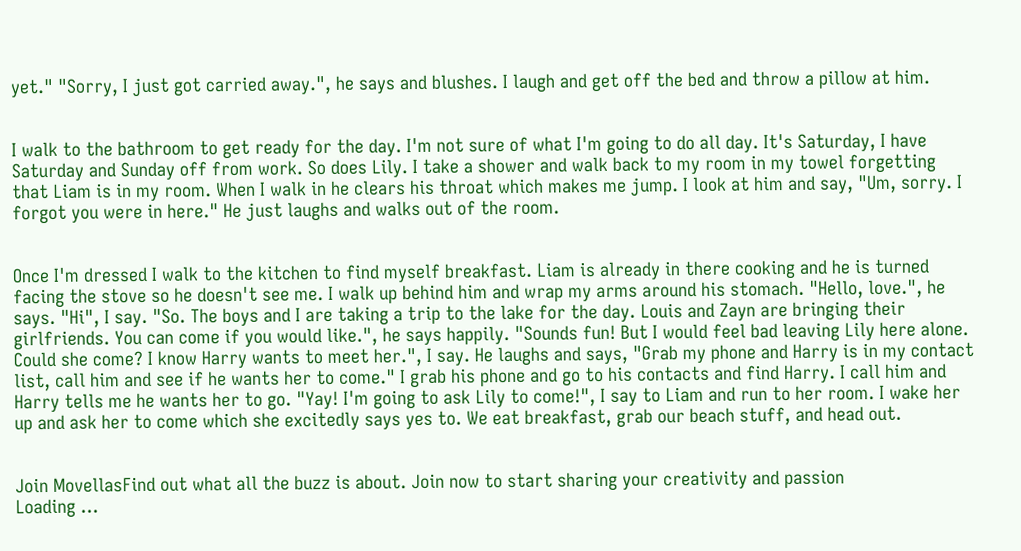yet." "Sorry, I just got carried away.", he says and blushes. I laugh and get off the bed and throw a pillow at him.


I walk to the bathroom to get ready for the day. I'm not sure of what I'm going to do all day. It's Saturday, I have Saturday and Sunday off from work. So does Lily. I take a shower and walk back to my room in my towel forgetting that Liam is in my room. When I walk in he clears his throat which makes me jump. I look at him and say, "Um, sorry. I forgot you were in here." He just laughs and walks out of the room.


Once I'm dressed I walk to the kitchen to find myself breakfast. Liam is already in there cooking and he is turned facing the stove so he doesn't see me. I walk up behind him and wrap my arms around his stomach. "Hello, love.", he says. "Hi", I say. "So. The boys and I are taking a trip to the lake for the day. Louis and Zayn are bringing their girlfriends. You can come if you would like.", he says happily. "Sounds fun! But I would feel bad leaving Lily here alone. Could she come? I know Harry wants to meet her.", I say. He laughs and says, "Grab my phone and Harry is in my contact list, call him and see if he wants her to come." I grab his phone and go to his contacts and find Harry. I call him and Harry tells me he wants her to go. "Yay! I'm going to ask Lily to come!", I say to Liam and run to her room. I wake her up and ask her to come which she excitedly says yes to. We eat breakfast, grab our beach stuff, and head out.


Join MovellasFind out what all the buzz is about. Join now to start sharing your creativity and passion
Loading ...